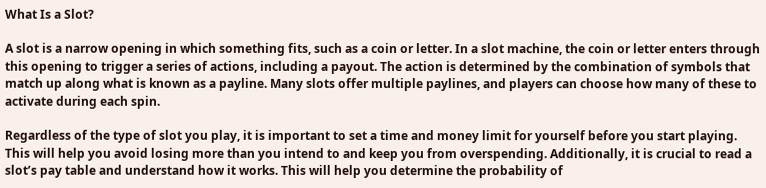What Is a Slot?

A slot is a narrow opening in which something fits, such as a coin or letter. In a slot machine, the coin or letter enters through this opening to trigger a series of actions, including a payout. The action is determined by the combination of symbols that match up along what is known as a payline. Many slots offer multiple paylines, and players can choose how many of these to activate during each spin.

Regardless of the type of slot you play, it is important to set a time and money limit for yourself before you start playing. This will help you avoid losing more than you intend to and keep you from overspending. Additionally, it is crucial to read a slot’s pay table and understand how it works. This will help you determine the probability of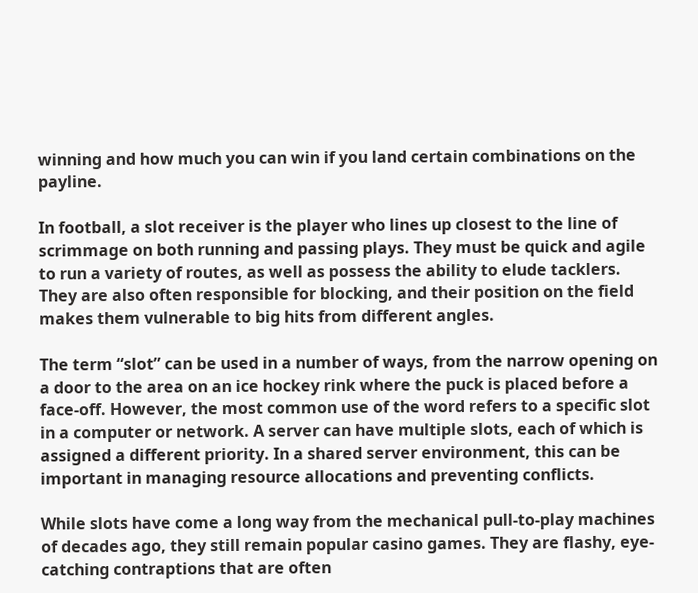winning and how much you can win if you land certain combinations on the payline.

In football, a slot receiver is the player who lines up closest to the line of scrimmage on both running and passing plays. They must be quick and agile to run a variety of routes, as well as possess the ability to elude tacklers. They are also often responsible for blocking, and their position on the field makes them vulnerable to big hits from different angles.

The term “slot” can be used in a number of ways, from the narrow opening on a door to the area on an ice hockey rink where the puck is placed before a face-off. However, the most common use of the word refers to a specific slot in a computer or network. A server can have multiple slots, each of which is assigned a different priority. In a shared server environment, this can be important in managing resource allocations and preventing conflicts.

While slots have come a long way from the mechanical pull-to-play machines of decades ago, they still remain popular casino games. They are flashy, eye-catching contraptions that are often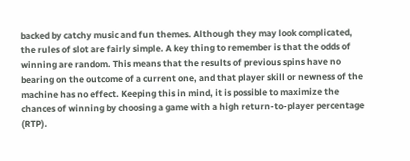backed by catchy music and fun themes. Although they may look complicated, the rules of slot are fairly simple. A key thing to remember is that the odds of winning are random. This means that the results of previous spins have no bearing on the outcome of a current one, and that player skill or newness of the machine has no effect. Keeping this in mind, it is possible to maximize the chances of winning by choosing a game with a high return-to-player percentage (RTP).